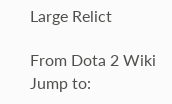Large Relict

From Dota 2 Wiki
Jump to: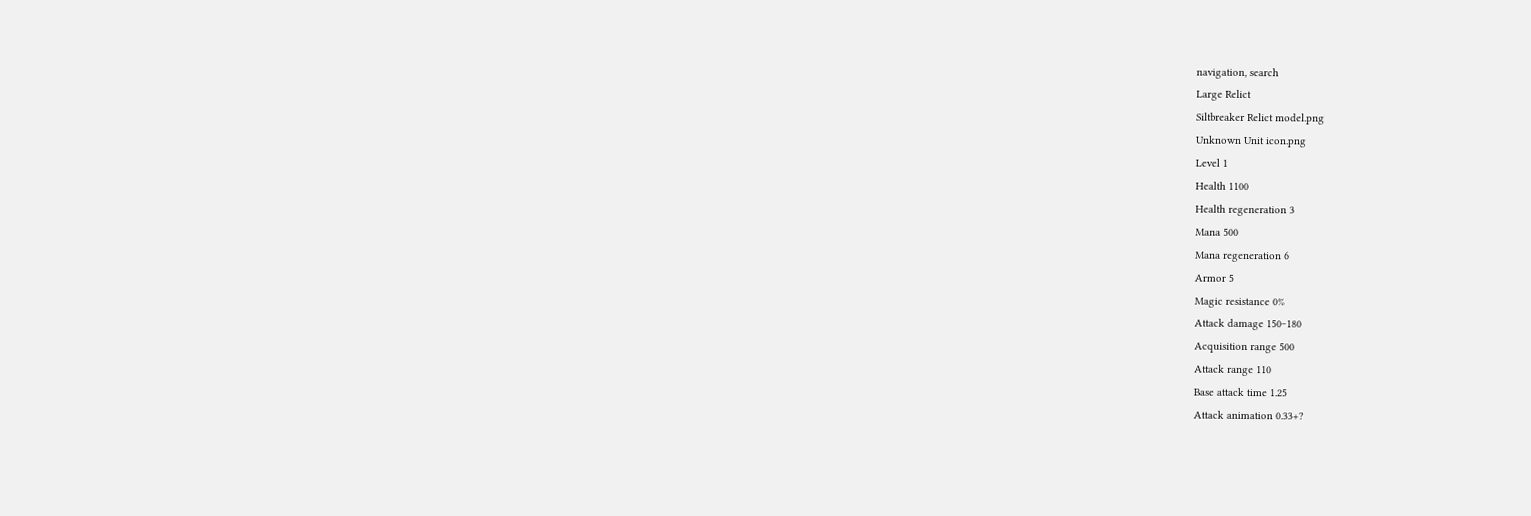navigation, search
Large Relict
Siltbreaker Relict model.png
Unknown Unit icon.png
Level 1
Health 1100
Health regeneration 3
Mana 500
Mana regeneration 6
Armor 5
Magic resistance 0%
Attack damage 150‒180
Acquisition range 500
Attack range 110
Base attack time 1.25
Attack animation 0.33+?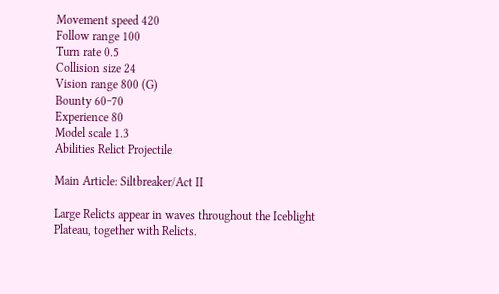Movement speed 420
Follow range 100
Turn rate 0.5
Collision size 24
Vision range 800 (G)
Bounty 60‒70
Experience 80
Model scale 1.3
Abilities Relict Projectile

Main Article: Siltbreaker/Act II

Large Relicts appear in waves throughout the Iceblight Plateau, together with Relicts.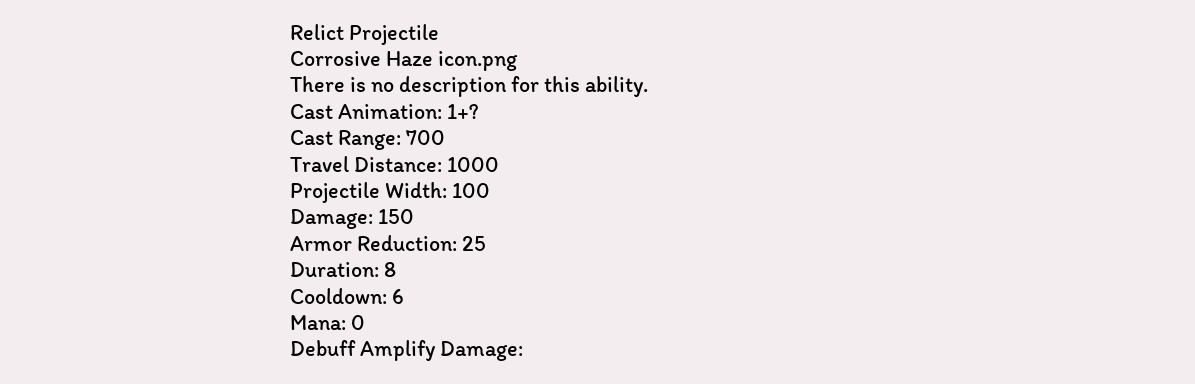Relict Projectile
Corrosive Haze icon.png
There is no description for this ability.
Cast Animation: 1+?
Cast Range: 700
Travel Distance: 1000
Projectile Width: 100
Damage: 150
Armor Reduction: 25
Duration: 8
Cooldown: 6
Mana: 0
Debuff Amplify Damage: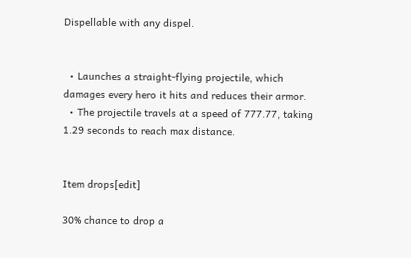Dispellable with any dispel.


  • Launches a straight-flying projectile, which damages every hero it hits and reduces their armor.
  • The projectile travels at a speed of 777.77, taking 1.29 seconds to reach max distance.


Item drops[edit]

30% chance to drop a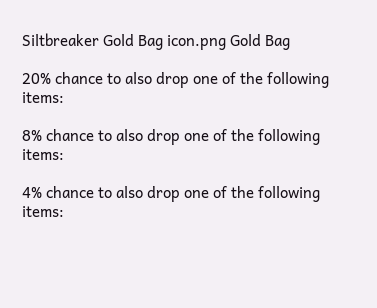Siltbreaker Gold Bag icon.png Gold Bag

20% chance to also drop one of the following items:

8% chance to also drop one of the following items:

4% chance to also drop one of the following items: